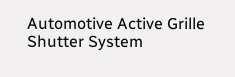Automotive Active Grille Shutter System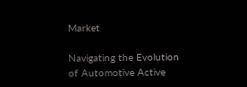Market

Navigating the Evolution of Automotive Active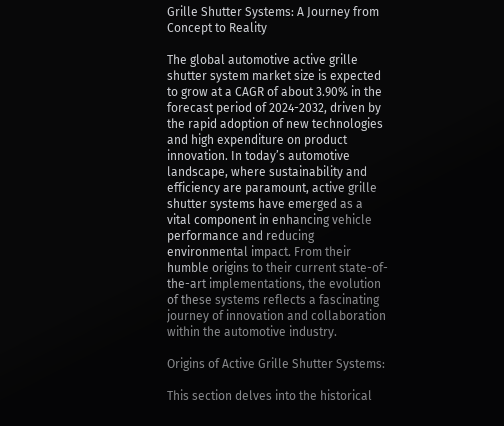Grille Shutter Systems: A Journey from Concept to Reality

The global automotive active grille shutter system market size is expected to grow at a CAGR of about 3.90% in the forecast period of 2024-2032, driven by the rapid adoption of new technologies and high expenditure on product innovation. In today’s automotive landscape, where sustainability and efficiency are paramount, active grille shutter systems have emerged as a vital component in enhancing vehicle performance and reducing environmental impact. From their humble origins to their current state-of-the-art implementations, the evolution of these systems reflects a fascinating journey of innovation and collaboration within the automotive industry.

Origins of Active Grille Shutter Systems:

This section delves into the historical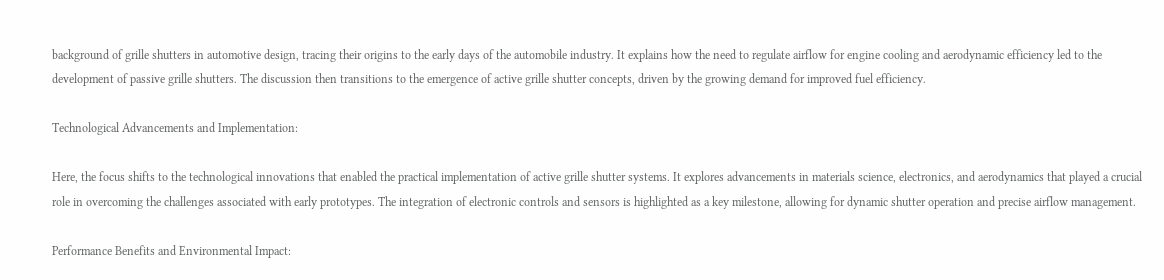background of grille shutters in automotive design, tracing their origins to the early days of the automobile industry. It explains how the need to regulate airflow for engine cooling and aerodynamic efficiency led to the development of passive grille shutters. The discussion then transitions to the emergence of active grille shutter concepts, driven by the growing demand for improved fuel efficiency.

Technological Advancements and Implementation:

Here, the focus shifts to the technological innovations that enabled the practical implementation of active grille shutter systems. It explores advancements in materials science, electronics, and aerodynamics that played a crucial role in overcoming the challenges associated with early prototypes. The integration of electronic controls and sensors is highlighted as a key milestone, allowing for dynamic shutter operation and precise airflow management.

Performance Benefits and Environmental Impact: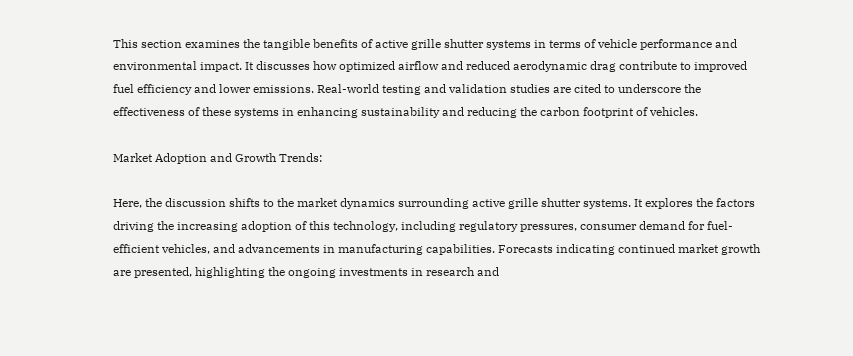This section examines the tangible benefits of active grille shutter systems in terms of vehicle performance and environmental impact. It discusses how optimized airflow and reduced aerodynamic drag contribute to improved fuel efficiency and lower emissions. Real-world testing and validation studies are cited to underscore the effectiveness of these systems in enhancing sustainability and reducing the carbon footprint of vehicles.

Market Adoption and Growth Trends:

Here, the discussion shifts to the market dynamics surrounding active grille shutter systems. It explores the factors driving the increasing adoption of this technology, including regulatory pressures, consumer demand for fuel-efficient vehicles, and advancements in manufacturing capabilities. Forecasts indicating continued market growth are presented, highlighting the ongoing investments in research and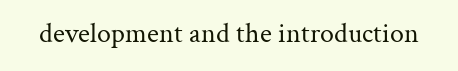development and the introduction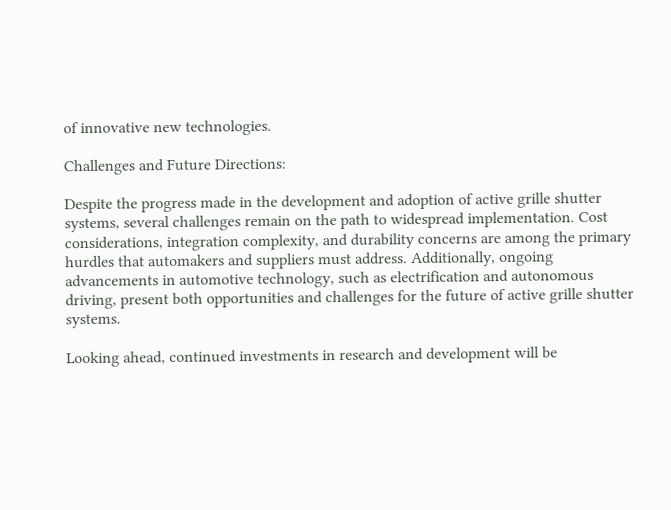of innovative new technologies.

Challenges and Future Directions:

Despite the progress made in the development and adoption of active grille shutter systems, several challenges remain on the path to widespread implementation. Cost considerations, integration complexity, and durability concerns are among the primary hurdles that automakers and suppliers must address. Additionally, ongoing advancements in automotive technology, such as electrification and autonomous driving, present both opportunities and challenges for the future of active grille shutter systems.

Looking ahead, continued investments in research and development will be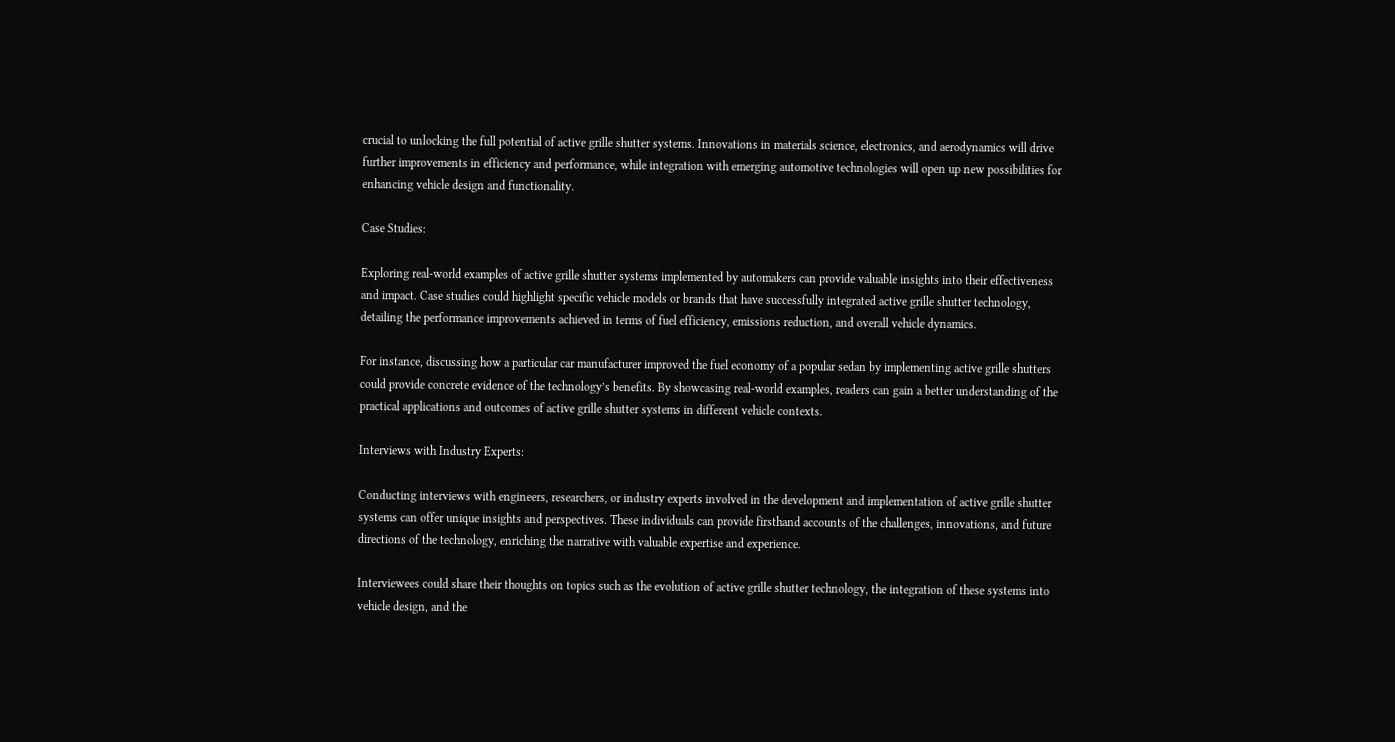crucial to unlocking the full potential of active grille shutter systems. Innovations in materials science, electronics, and aerodynamics will drive further improvements in efficiency and performance, while integration with emerging automotive technologies will open up new possibilities for enhancing vehicle design and functionality.

Case Studies:

Exploring real-world examples of active grille shutter systems implemented by automakers can provide valuable insights into their effectiveness and impact. Case studies could highlight specific vehicle models or brands that have successfully integrated active grille shutter technology, detailing the performance improvements achieved in terms of fuel efficiency, emissions reduction, and overall vehicle dynamics.

For instance, discussing how a particular car manufacturer improved the fuel economy of a popular sedan by implementing active grille shutters could provide concrete evidence of the technology’s benefits. By showcasing real-world examples, readers can gain a better understanding of the practical applications and outcomes of active grille shutter systems in different vehicle contexts.

Interviews with Industry Experts:

Conducting interviews with engineers, researchers, or industry experts involved in the development and implementation of active grille shutter systems can offer unique insights and perspectives. These individuals can provide firsthand accounts of the challenges, innovations, and future directions of the technology, enriching the narrative with valuable expertise and experience.

Interviewees could share their thoughts on topics such as the evolution of active grille shutter technology, the integration of these systems into vehicle design, and the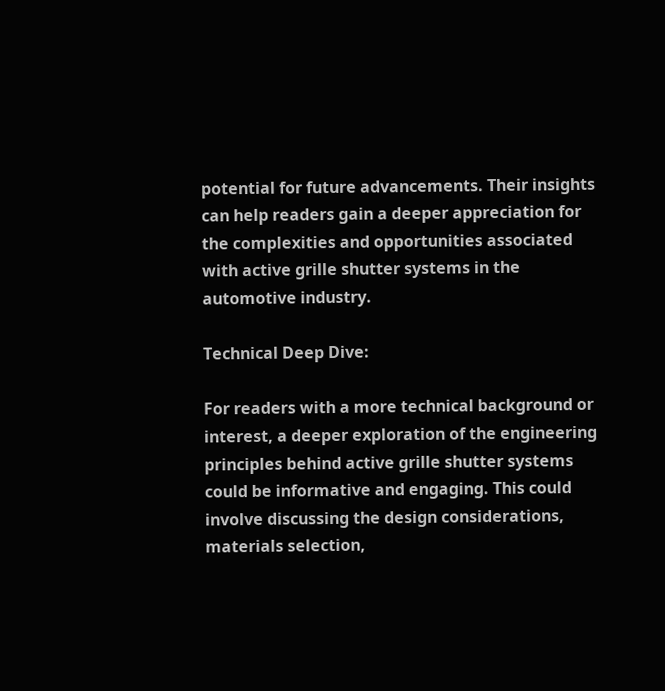potential for future advancements. Their insights can help readers gain a deeper appreciation for the complexities and opportunities associated with active grille shutter systems in the automotive industry.

Technical Deep Dive:

For readers with a more technical background or interest, a deeper exploration of the engineering principles behind active grille shutter systems could be informative and engaging. This could involve discussing the design considerations, materials selection,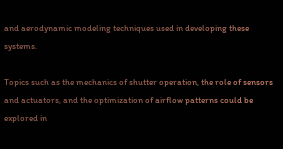and aerodynamic modeling techniques used in developing these systems.

Topics such as the mechanics of shutter operation, the role of sensors and actuators, and the optimization of airflow patterns could be explored in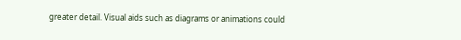greater detail. Visual aids such as diagrams or animations could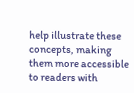help illustrate these concepts, making them more accessible to readers with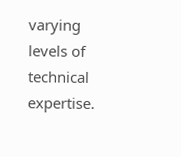varying levels of technical expertise.